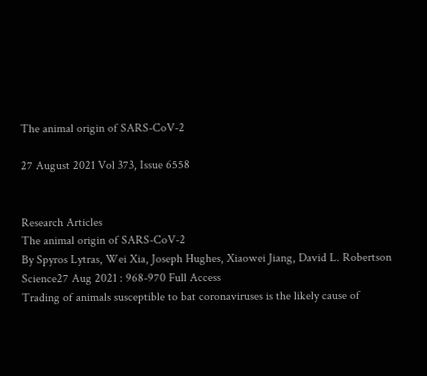The animal origin of SARS-CoV-2

27 August 2021 Vol 373, Issue 6558


Research Articles
The animal origin of SARS-CoV-2
By Spyros Lytras, Wei Xia, Joseph Hughes, Xiaowei Jiang, David L. Robertson
Science27 Aug 2021 : 968-970 Full Access
Trading of animals susceptible to bat coronaviruses is the likely cause of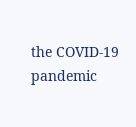the COVID-19 pandemic